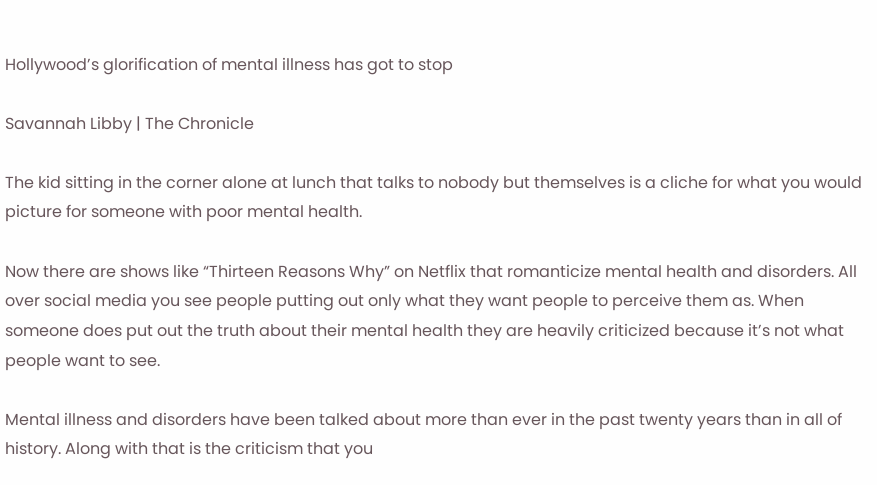Hollywood’s glorification of mental illness has got to stop

Savannah Libby | The Chronicle

The kid sitting in the corner alone at lunch that talks to nobody but themselves is a cliche for what you would picture for someone with poor mental health.

Now there are shows like “Thirteen Reasons Why” on Netflix that romanticize mental health and disorders. All over social media you see people putting out only what they want people to perceive them as. When someone does put out the truth about their mental health they are heavily criticized because it’s not what people want to see.

Mental illness and disorders have been talked about more than ever in the past twenty years than in all of history. Along with that is the criticism that you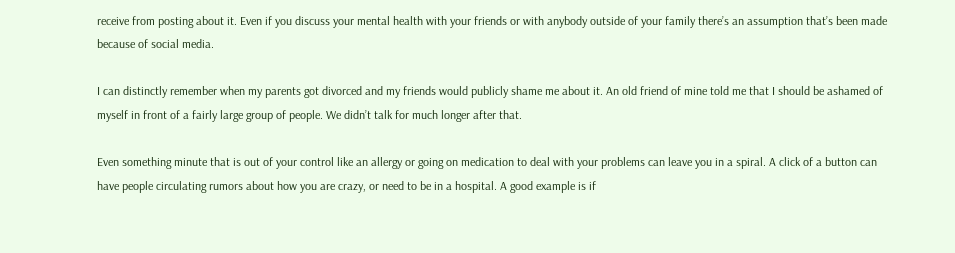receive from posting about it. Even if you discuss your mental health with your friends or with anybody outside of your family there’s an assumption that’s been made because of social media.

I can distinctly remember when my parents got divorced and my friends would publicly shame me about it. An old friend of mine told me that I should be ashamed of myself in front of a fairly large group of people. We didn’t talk for much longer after that.

Even something minute that is out of your control like an allergy or going on medication to deal with your problems can leave you in a spiral. A click of a button can have people circulating rumors about how you are crazy, or need to be in a hospital. A good example is if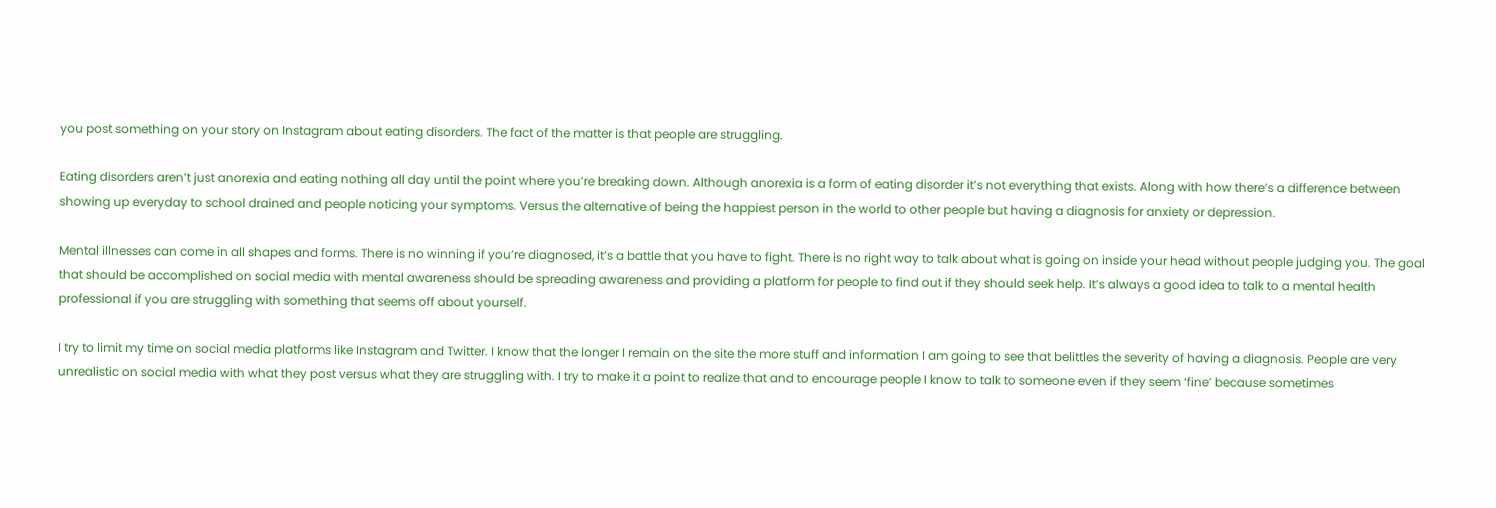you post something on your story on Instagram about eating disorders. The fact of the matter is that people are struggling.

Eating disorders aren’t just anorexia and eating nothing all day until the point where you’re breaking down. Although anorexia is a form of eating disorder it’s not everything that exists. Along with how there’s a difference between showing up everyday to school drained and people noticing your symptoms. Versus the alternative of being the happiest person in the world to other people but having a diagnosis for anxiety or depression.

Mental illnesses can come in all shapes and forms. There is no winning if you’re diagnosed, it’s a battle that you have to fight. There is no right way to talk about what is going on inside your head without people judging you. The goal that should be accomplished on social media with mental awareness should be spreading awareness and providing a platform for people to find out if they should seek help. It’s always a good idea to talk to a mental health professional if you are struggling with something that seems off about yourself.

I try to limit my time on social media platforms like Instagram and Twitter. I know that the longer I remain on the site the more stuff and information I am going to see that belittles the severity of having a diagnosis. People are very unrealistic on social media with what they post versus what they are struggling with. I try to make it a point to realize that and to encourage people I know to talk to someone even if they seem ‘fine’ because sometimes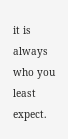it is always who you least expect.